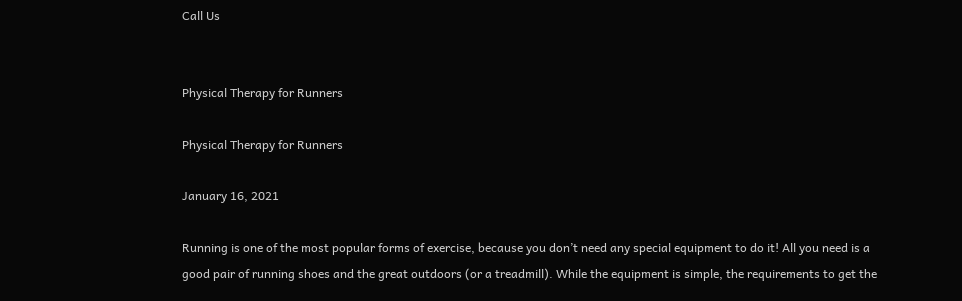Call Us


Physical Therapy for Runners

Physical Therapy for Runners

January 16, 2021

Running is one of the most popular forms of exercise, because you don’t need any special equipment to do it! All you need is a good pair of running shoes and the great outdoors (or a treadmill). While the equipment is simple, the requirements to get the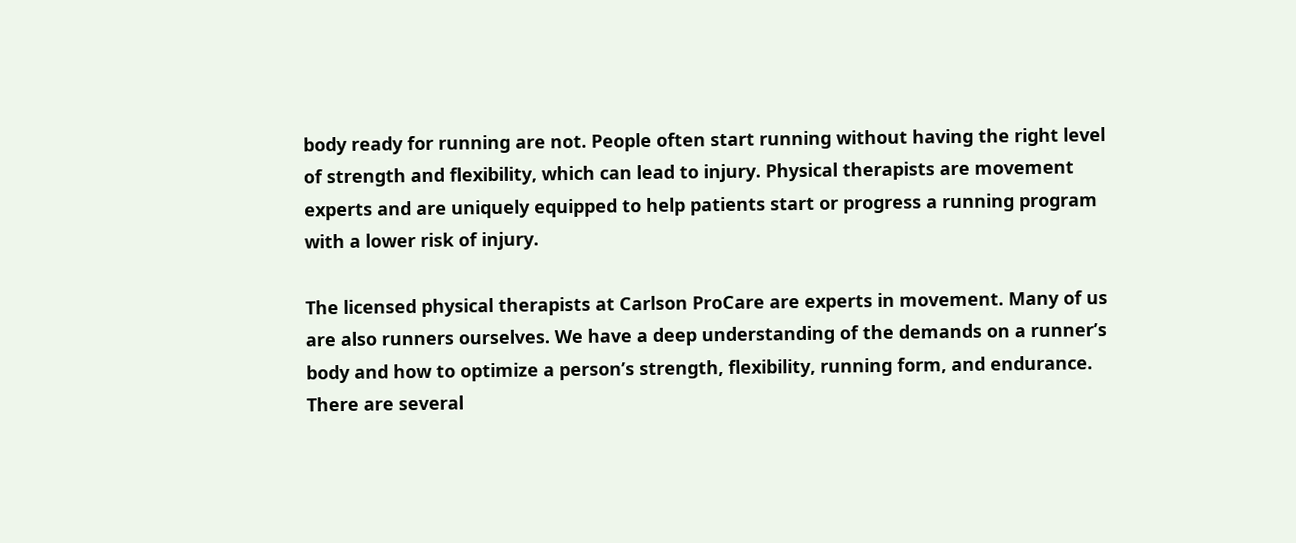body ready for running are not. People often start running without having the right level of strength and flexibility, which can lead to injury. Physical therapists are movement experts and are uniquely equipped to help patients start or progress a running program with a lower risk of injury.

The licensed physical therapists at Carlson ProCare are experts in movement. Many of us are also runners ourselves. We have a deep understanding of the demands on a runner’s body and how to optimize a person’s strength, flexibility, running form, and endurance. There are several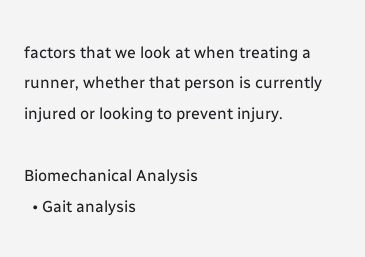factors that we look at when treating a runner, whether that person is currently injured or looking to prevent injury.

Biomechanical Analysis
  • Gait analysis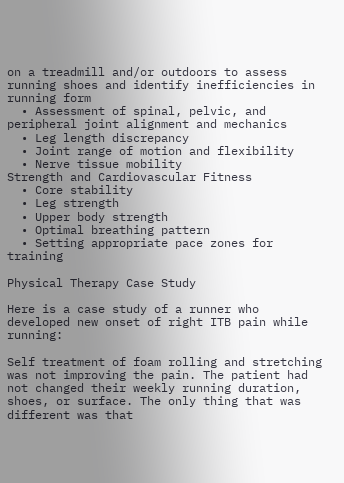on a treadmill and/or outdoors to assess running shoes and identify inefficiencies in running form
  • Assessment of spinal, pelvic, and peripheral joint alignment and mechanics
  • Leg length discrepancy
  • Joint range of motion and flexibility
  • Nerve tissue mobility
Strength and Cardiovascular Fitness
  • Core stability
  • Leg strength
  • Upper body strength
  • Optimal breathing pattern
  • Setting appropriate pace zones for training

Physical Therapy Case Study

Here is a case study of a runner who developed new onset of right ITB pain while running:

Self treatment of foam rolling and stretching was not improving the pain. The patient had not changed their weekly running duration, shoes, or surface. The only thing that was different was that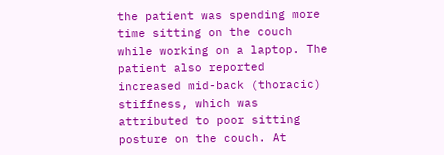the patient was spending more time sitting on the couch while working on a laptop. The patient also reported increased mid-back (thoracic) stiffness, which was attributed to poor sitting posture on the couch. At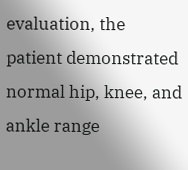evaluation, the patient demonstrated normal hip, knee, and ankle range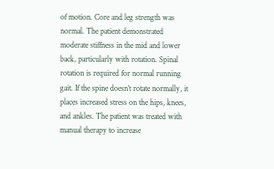of motion. Core and leg strength was normal. The patient demonstrated moderate stiffness in the mid and lower back, particularly with rotation. Spinal rotation is required for normal running gait. If the spine doesn’t rotate normally, it places increased stress on the hips, knees, and ankles. The patient was treated with manual therapy to increase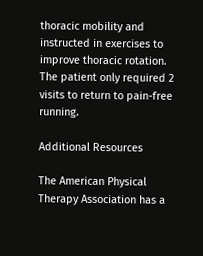thoracic mobility and instructed in exercises to improve thoracic rotation. The patient only required 2 visits to return to pain-free running.

Additional Resources

The American Physical Therapy Association has a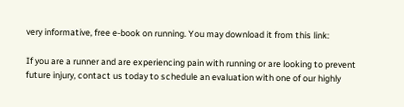very informative, free e-book on running. You may download it from this link:

If you are a runner and are experiencing pain with running or are looking to prevent future injury, contact us today to schedule an evaluation with one of our highly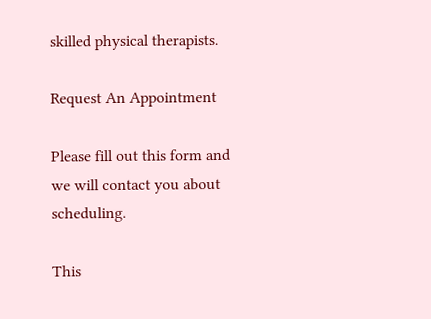skilled physical therapists.

Request An Appointment

Please fill out this form and
we will contact you about scheduling.

This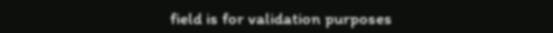field is for validation purposes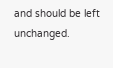and should be left unchanged.